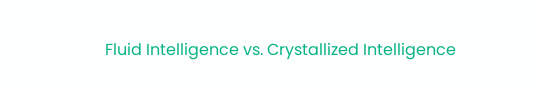Fluid Intelligence vs. Crystallized Intelligence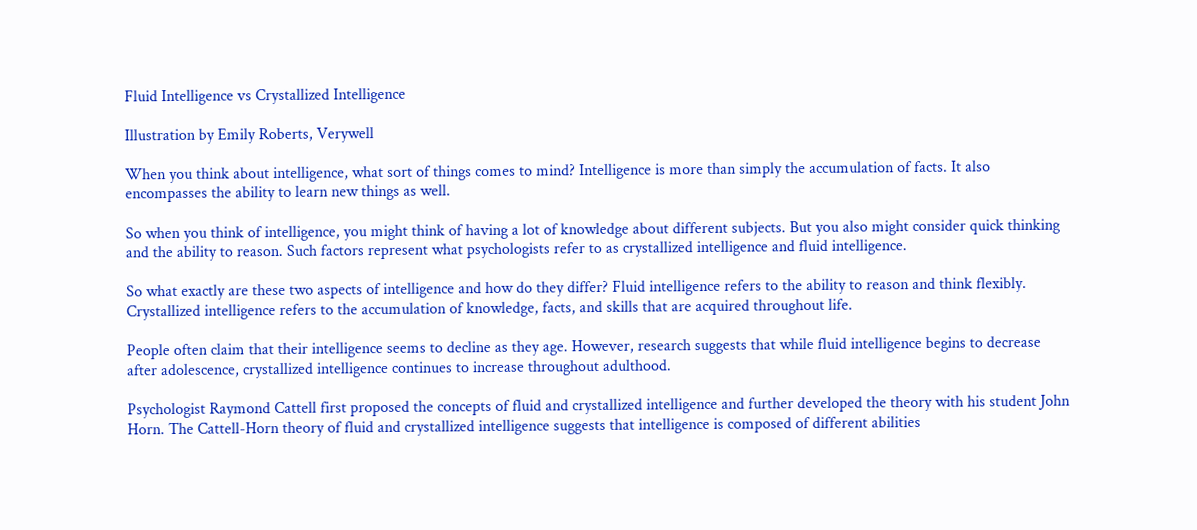Fluid Intelligence vs Crystallized Intelligence

Illustration by Emily Roberts, Verywell

When you think about intelligence, what sort of things comes to mind? Intelligence is more than simply the accumulation of facts. It also encompasses the ability to learn new things as well.

So when you think of intelligence, you might think of having a lot of knowledge about different subjects. But you also might consider quick thinking and the ability to reason. Such factors represent what psychologists refer to as crystallized intelligence and fluid intelligence.

So what exactly are these two aspects of intelligence and how do they differ? Fluid intelligence refers to the ability to reason and think flexibly. Crystallized intelligence refers to the accumulation of knowledge, facts, and skills that are acquired throughout life.

People often claim that their intelligence seems to decline as they age. However, research suggests that while fluid intelligence begins to decrease after adolescence, crystallized intelligence continues to increase throughout adulthood.

Psychologist Raymond Cattell first proposed the concepts of fluid and crystallized intelligence and further developed the theory with his student John Horn. The Cattell-Horn theory of fluid and crystallized intelligence suggests that intelligence is composed of different abilities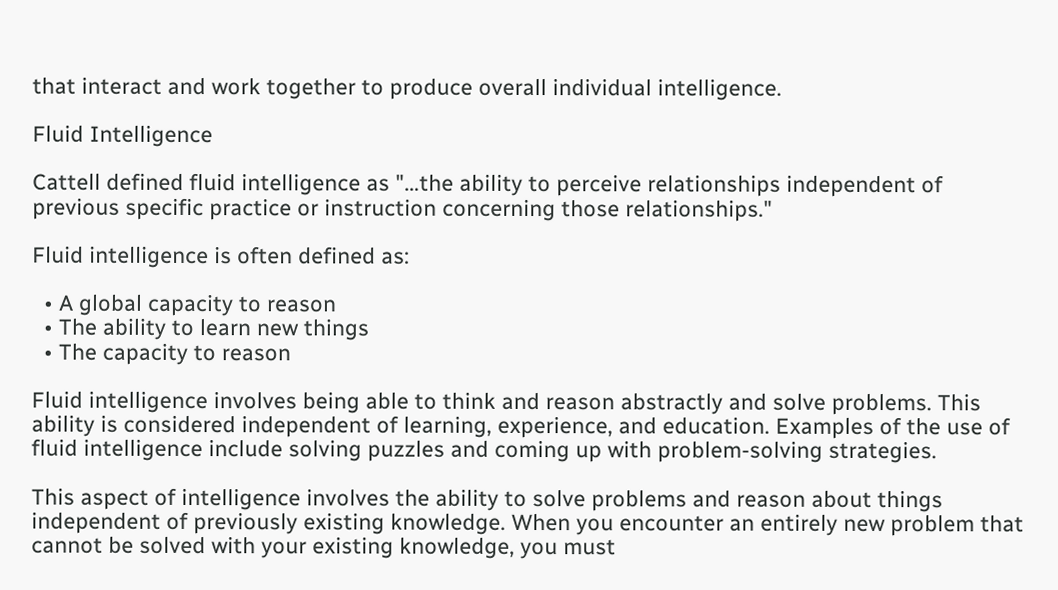that interact and work together to produce overall individual intelligence.

Fluid Intelligence

Cattell defined fluid intelligence as "…the ability to perceive relationships independent of previous specific practice or instruction concerning those relationships."

Fluid intelligence is often defined as:

  • A global capacity to reason
  • The ability to learn new things
  • The capacity to reason

Fluid intelligence involves being able to think and reason abstractly and solve problems. This ability is considered independent of learning, experience, and education. Examples of the use of fluid intelligence include solving puzzles and coming up with problem-solving strategies.

This aspect of intelligence involves the ability to solve problems and reason about things independent of previously existing knowledge. When you encounter an entirely new problem that cannot be solved with your existing knowledge, you must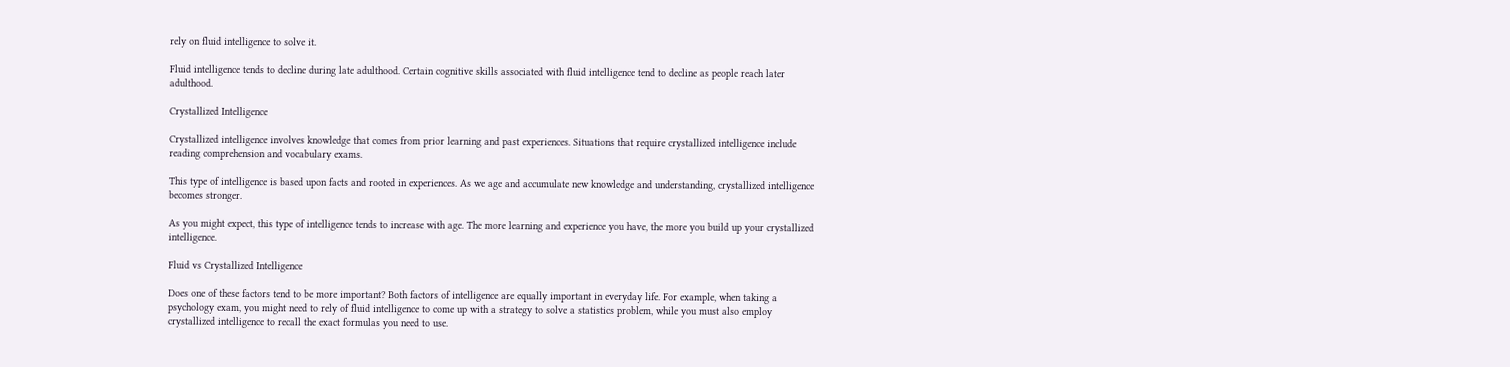rely on fluid intelligence to solve it.

Fluid intelligence tends to decline during late adulthood. Certain cognitive skills associated with fluid intelligence tend to decline as people reach later adulthood.

Crystallized Intelligence

Crystallized intelligence involves knowledge that comes from prior learning and past experiences. Situations that require crystallized intelligence include reading comprehension and vocabulary exams.

This type of intelligence is based upon facts and rooted in experiences. As we age and accumulate new knowledge and understanding, crystallized intelligence becomes stronger.

As you might expect, this type of intelligence tends to increase with age. The more learning and experience you have, the more you build up your crystallized intelligence.

Fluid vs Crystallized Intelligence

Does one of these factors tend to be more important? Both factors of intelligence are equally important in everyday life. For example, when taking a psychology exam, you might need to rely of fluid intelligence to come up with a strategy to solve a statistics problem, while you must also employ crystallized intelligence to recall the exact formulas you need to use.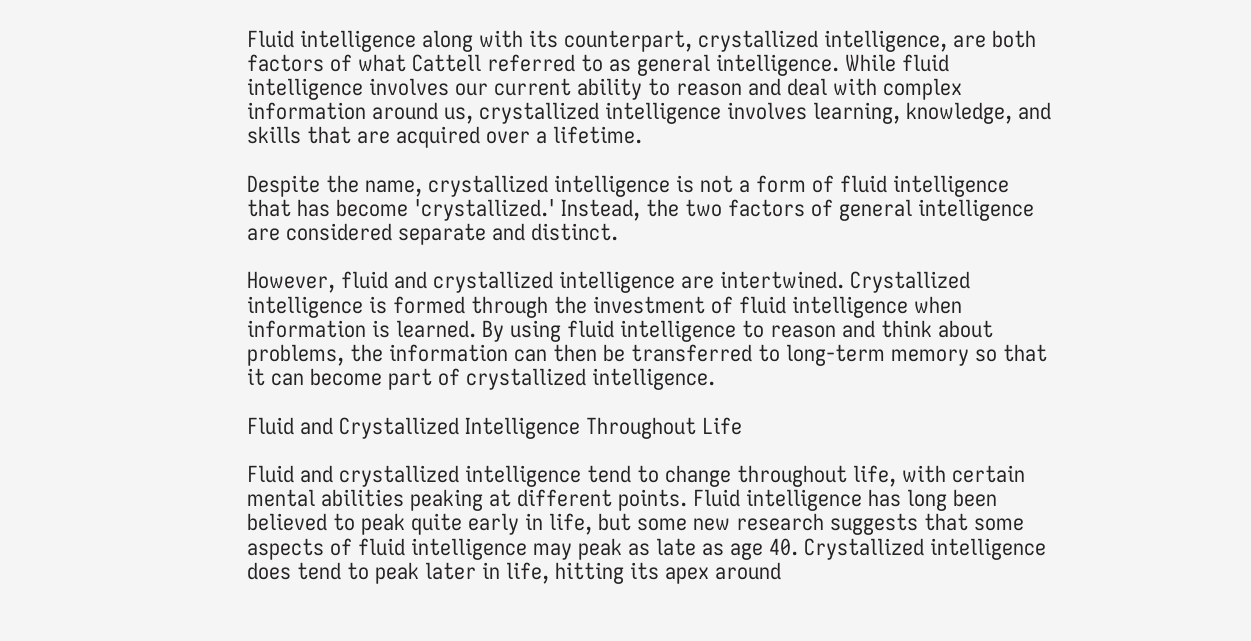Fluid intelligence along with its counterpart, crystallized intelligence, are both factors of what Cattell referred to as general intelligence. While fluid intelligence involves our current ability to reason and deal with complex information around us, crystallized intelligence involves learning, knowledge, and skills that are acquired over a lifetime.

Despite the name, crystallized intelligence is not a form of fluid intelligence that has become 'crystallized.' Instead, the two factors of general intelligence are considered separate and distinct.

However, fluid and crystallized intelligence are intertwined. Crystallized intelligence is formed through the investment of fluid intelligence when information is learned. By using fluid intelligence to reason and think about problems, the information can then be transferred to long-term memory so that it can become part of crystallized intelligence.

Fluid and Crystallized Intelligence Throughout Life

Fluid and crystallized intelligence tend to change throughout life, with certain mental abilities peaking at different points. Fluid intelligence has long been believed to peak quite early in life, but some new research suggests that some aspects of fluid intelligence may peak as late as age 40. Crystallized intelligence does tend to peak later in life, hitting its apex around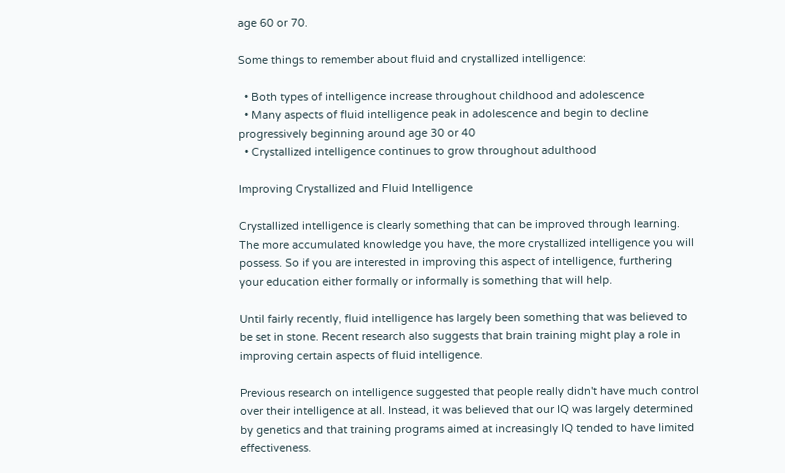age 60 or 70.

Some things to remember about fluid and crystallized intelligence:

  • Both types of intelligence increase throughout childhood and adolescence
  • Many aspects of fluid intelligence peak in adolescence and begin to decline progressively beginning around age 30 or 40
  • Crystallized intelligence continues to grow throughout adulthood

Improving Crystallized and Fluid Intelligence

Crystallized intelligence is clearly something that can be improved through learning. The more accumulated knowledge you have, the more crystallized intelligence you will possess. So if you are interested in improving this aspect of intelligence, furthering your education either formally or informally is something that will help.

Until fairly recently, fluid intelligence has largely been something that was believed to be set in stone. Recent research also suggests that brain training might play a role in improving certain aspects of fluid intelligence.

Previous research on intelligence suggested that people really didn't have much control over their intelligence at all. Instead, it was believed that our IQ was largely determined by genetics and that training programs aimed at increasingly IQ tended to have limited effectiveness.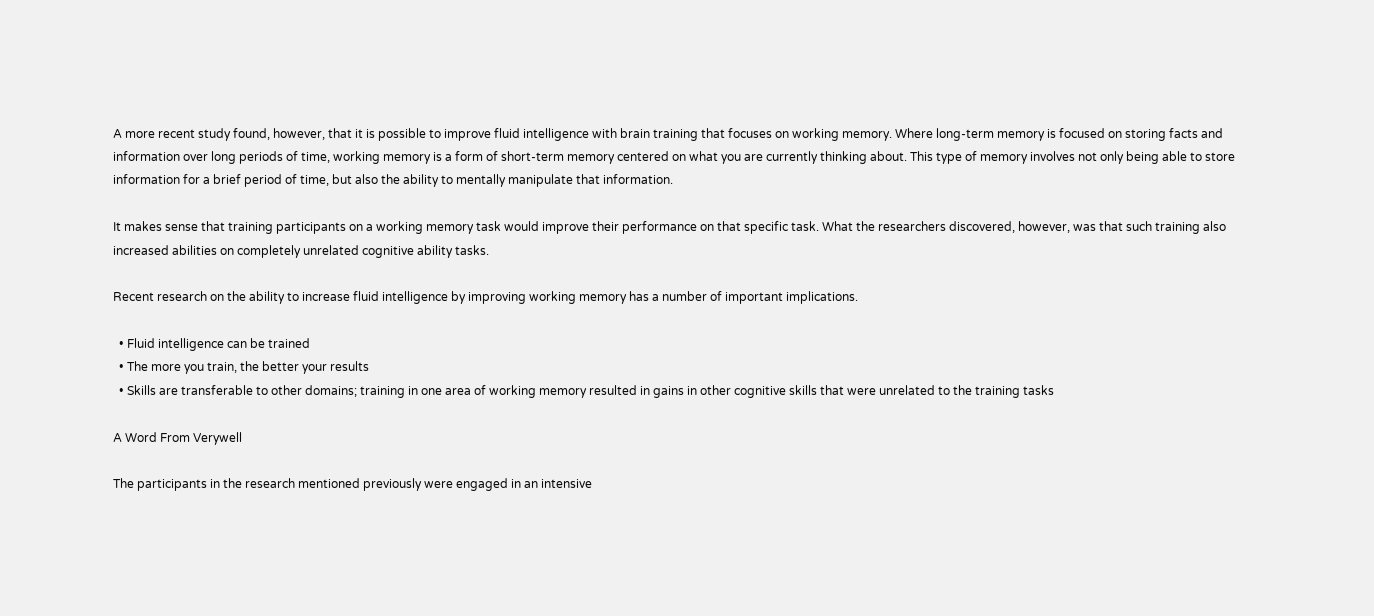A more recent study found, however, that it is possible to improve fluid intelligence with brain training that focuses on working memory. Where long-term memory is focused on storing facts and information over long periods of time, working memory is a form of short-term memory centered on what you are currently thinking about. This type of memory involves not only being able to store information for a brief period of time, but also the ability to mentally manipulate that information.

It makes sense that training participants on a working memory task would improve their performance on that specific task. What the researchers discovered, however, was that such training also increased abilities on completely unrelated cognitive ability tasks.

Recent research on the ability to increase fluid intelligence by improving working memory has a number of important implications.

  • Fluid intelligence can be trained
  • The more you train, the better your results
  • Skills are transferable to other domains; training in one area of working memory resulted in gains in other cognitive skills that were unrelated to the training tasks

A Word From Verywell

The participants in the research mentioned previously were engaged in an intensive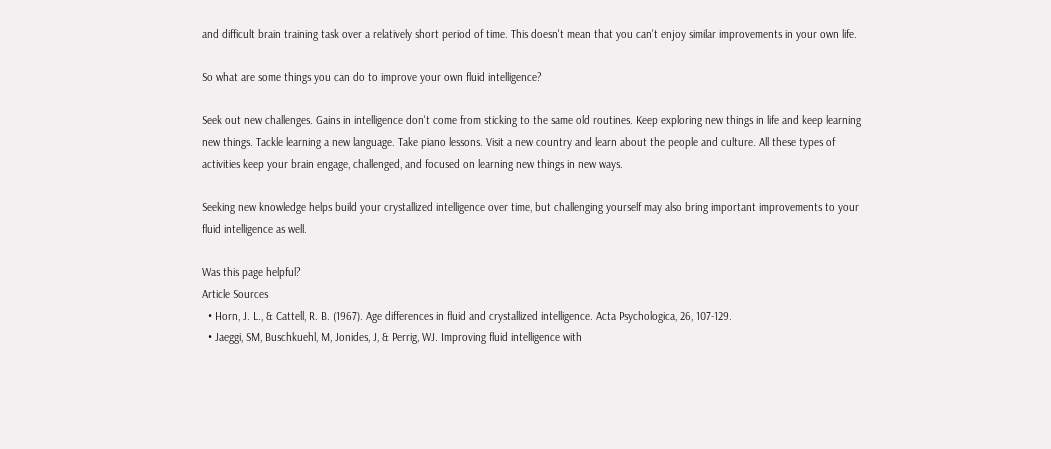and difficult brain training task over a relatively short period of time. This doesn't mean that you can't enjoy similar improvements in your own life.

So what are some things you can do to improve your own fluid intelligence?

Seek out new challenges. Gains in intelligence don't come from sticking to the same old routines. Keep exploring new things in life and keep learning new things. Tackle learning a new language. Take piano lessons. Visit a new country and learn about the people and culture. All these types of activities keep your brain engage, challenged, and focused on learning new things in new ways.

Seeking new knowledge helps build your crystallized intelligence over time, but challenging yourself may also bring important improvements to your fluid intelligence as well.

Was this page helpful?
Article Sources
  • Horn, J. L., & Cattell, R. B. (1967). Age differences in fluid and crystallized intelligence. Acta Psychologica, 26, 107-129.
  • Jaeggi, SM, Buschkuehl, M, Jonides, J, & Perrig, WJ. Improving fluid intelligence with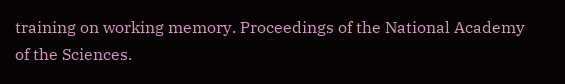training on working memory. Proceedings of the National Academy of the Sciences.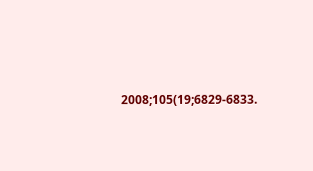2008;105(19;6829-6833.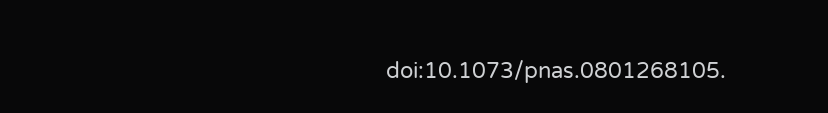doi:10.1073/pnas.0801268105.